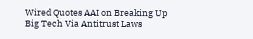Wired Quotes AAI on Breaking Up Big Tech Via Antitrust Laws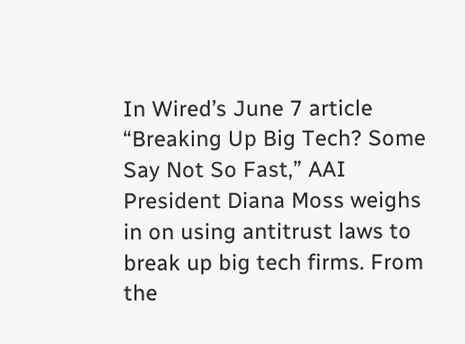In Wired’s June 7 article “Breaking Up Big Tech? Some Say Not So Fast,” AAI President Diana Moss weighs in on using antitrust laws to break up big tech firms. From the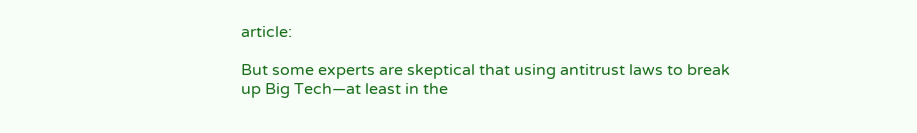article:

But some experts are skeptical that using antitrust laws to break up Big Tech—at least in the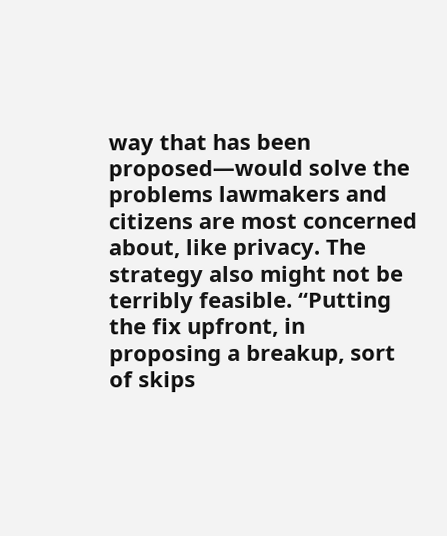way that has been proposed—would solve the problems lawmakers and citizens are most concerned about, like privacy. The strategy also might not be terribly feasible. “Putting the fix upfront, in proposing a breakup, sort of skips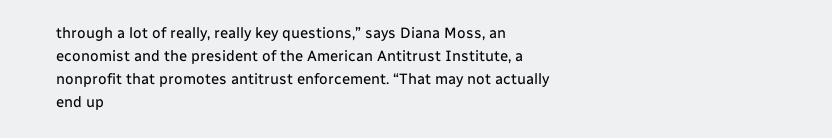through a lot of really, really key questions,” says Diana Moss, an economist and the president of the American Antitrust Institute, a nonprofit that promotes antitrust enforcement. “That may not actually end up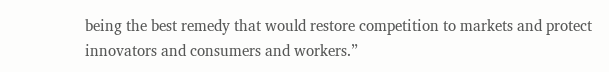being the best remedy that would restore competition to markets and protect innovators and consumers and workers.”